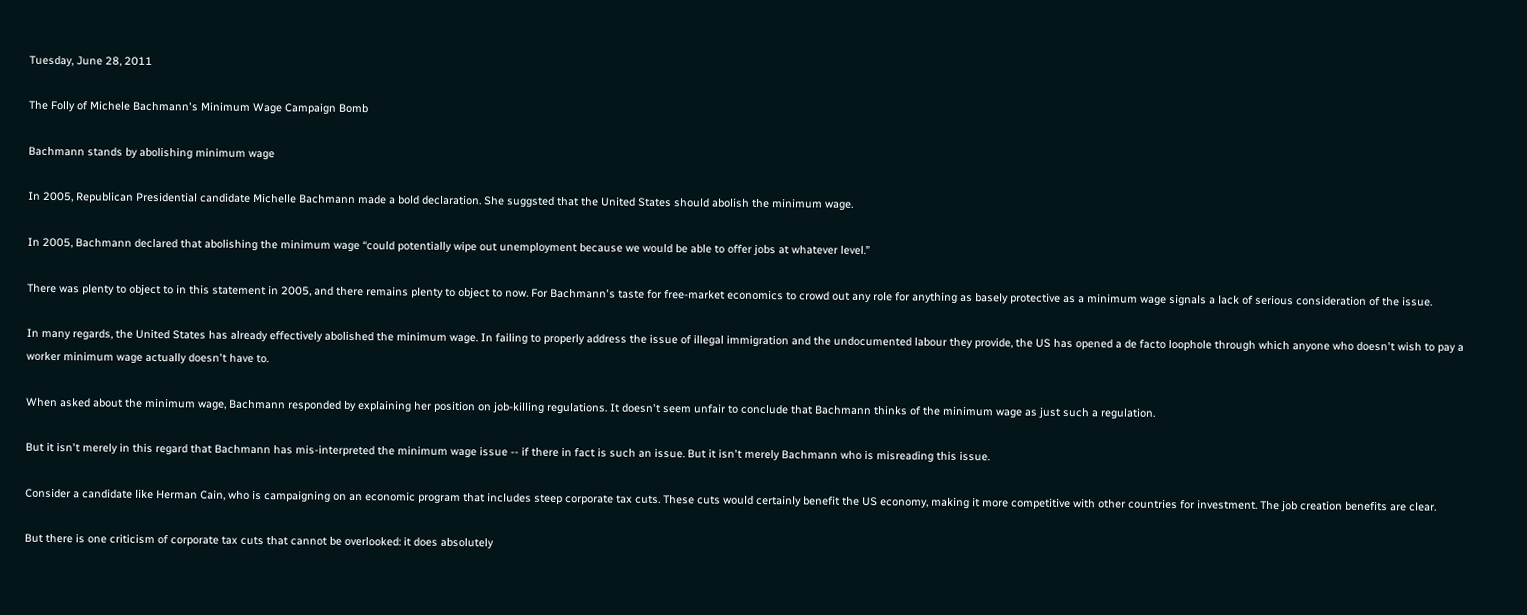Tuesday, June 28, 2011

The Folly of Michele Bachmann's Minimum Wage Campaign Bomb

Bachmann stands by abolishing minimum wage

In 2005, Republican Presidential candidate Michelle Bachmann made a bold declaration. She suggsted that the United States should abolish the minimum wage.

In 2005, Bachmann declared that abolishing the minimum wage “could potentially wipe out unemployment because we would be able to offer jobs at whatever level.”

There was plenty to object to in this statement in 2005, and there remains plenty to object to now. For Bachmann's taste for free-market economics to crowd out any role for anything as basely protective as a minimum wage signals a lack of serious consideration of the issue.

In many regards, the United States has already effectively abolished the minimum wage. In failing to properly address the issue of illegal immigration and the undocumented labour they provide, the US has opened a de facto loophole through which anyone who doesn't wish to pay a worker minimum wage actually doesn't have to.

When asked about the minimum wage, Bachmann responded by explaining her position on job-killing regulations. It doesn't seem unfair to conclude that Bachmann thinks of the minimum wage as just such a regulation.

But it isn't merely in this regard that Bachmann has mis-interpreted the minimum wage issue -- if there in fact is such an issue. But it isn't merely Bachmann who is misreading this issue.

Consider a candidate like Herman Cain, who is campaigning on an economic program that includes steep corporate tax cuts. These cuts would certainly benefit the US economy, making it more competitive with other countries for investment. The job creation benefits are clear.

But there is one criticism of corporate tax cuts that cannot be overlooked: it does absolutely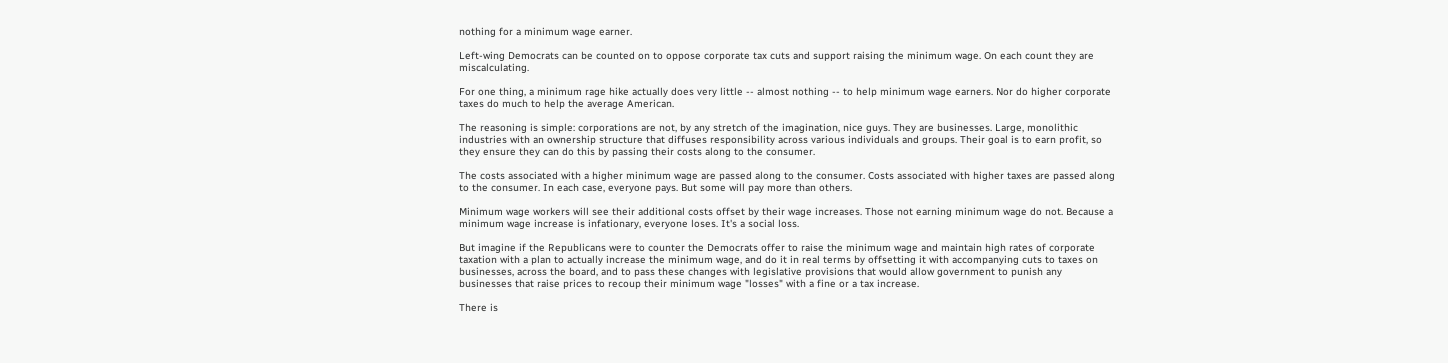nothing for a minimum wage earner.

Left-wing Democrats can be counted on to oppose corporate tax cuts and support raising the minimum wage. On each count they are miscalculating.

For one thing, a minimum rage hike actually does very little -- almost nothing -- to help minimum wage earners. Nor do higher corporate taxes do much to help the average American.

The reasoning is simple: corporations are not, by any stretch of the imagination, nice guys. They are businesses. Large, monolithic industries with an ownership structure that diffuses responsibility across various individuals and groups. Their goal is to earn profit, so they ensure they can do this by passing their costs along to the consumer.

The costs associated with a higher minimum wage are passed along to the consumer. Costs associated with higher taxes are passed along to the consumer. In each case, everyone pays. But some will pay more than others.

Minimum wage workers will see their additional costs offset by their wage increases. Those not earning minimum wage do not. Because a minimum wage increase is infationary, everyone loses. It's a social loss.

But imagine if the Republicans were to counter the Democrats offer to raise the minimum wage and maintain high rates of corporate taxation with a plan to actually increase the minimum wage, and do it in real terms by offsetting it with accompanying cuts to taxes on businesses, across the board, and to pass these changes with legislative provisions that would allow government to punish any businesses that raise prices to recoup their minimum wage "losses" with a fine or a tax increase.

There is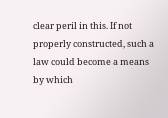clear peril in this. If not properly constructed, such a law could become a means by which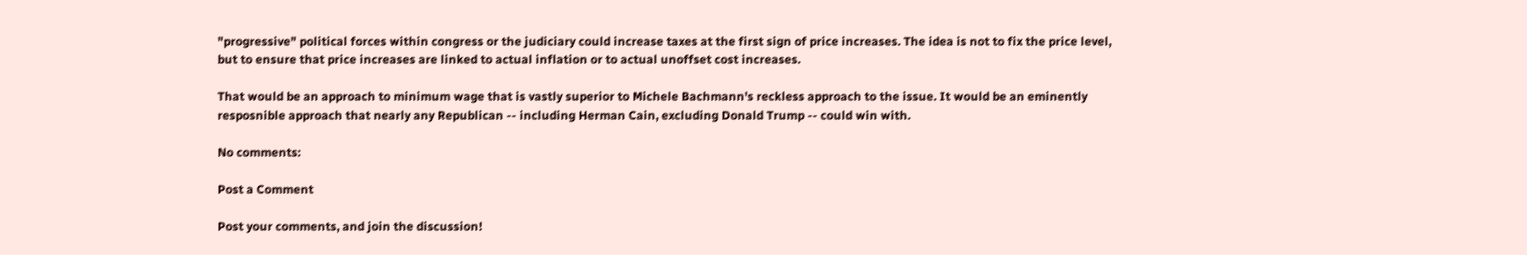"progressive" political forces within congress or the judiciary could increase taxes at the first sign of price increases. The idea is not to fix the price level, but to ensure that price increases are linked to actual inflation or to actual unoffset cost increases.

That would be an approach to minimum wage that is vastly superior to Michele Bachmann's reckless approach to the issue. It would be an eminently resposnible approach that nearly any Republican -- including Herman Cain, excluding Donald Trump -- could win with.

No comments:

Post a Comment

Post your comments, and join the discussion!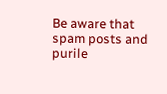Be aware that spam posts and purile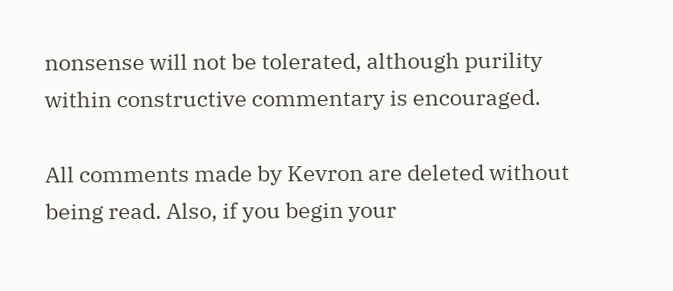nonsense will not be tolerated, although purility within constructive commentary is encouraged.

All comments made by Kevron are deleted without being read. Also, if you begin your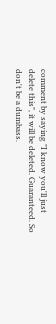comment by saying "I know you'll just delete this", it will be deleted. Guaranteed. So don't be a dumbass.